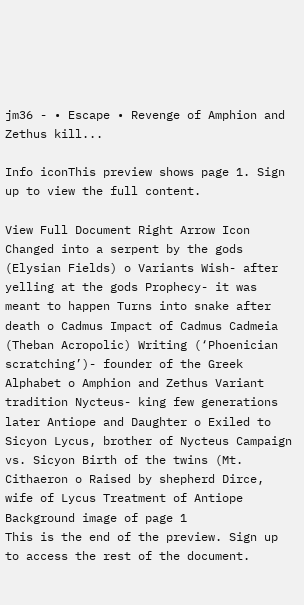jm36 - • Escape • Revenge of Amphion and Zethus kill...

Info iconThis preview shows page 1. Sign up to view the full content.

View Full Document Right Arrow Icon
Changed into a serpent by the gods (Elysian Fields) o Variants Wish- after yelling at the gods Prophecy- it was meant to happen Turns into snake after death o Cadmus Impact of Cadmus Cadmeia (Theban Acropolic) Writing (‘Phoenician scratching’)- founder of the Greek Alphabet o Amphion and Zethus Variant tradition Nycteus- king few generations later Antiope and Daughter o Exiled to Sicyon Lycus, brother of Nycteus Campaign vs. Sicyon Birth of the twins (Mt. Cithaeron o Raised by shepherd Dirce, wife of Lycus Treatment of Antiope
Background image of page 1
This is the end of the preview. Sign up to access the rest of the document.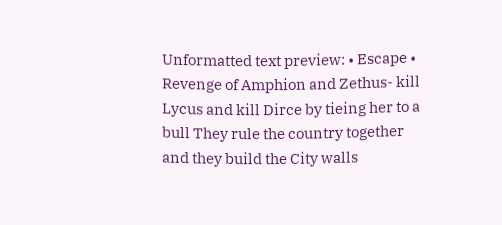Unformatted text preview: • Escape • Revenge of Amphion and Zethus- kill Lycus and kill Dirce by tieing her to a bull They rule the country together and they build the City walls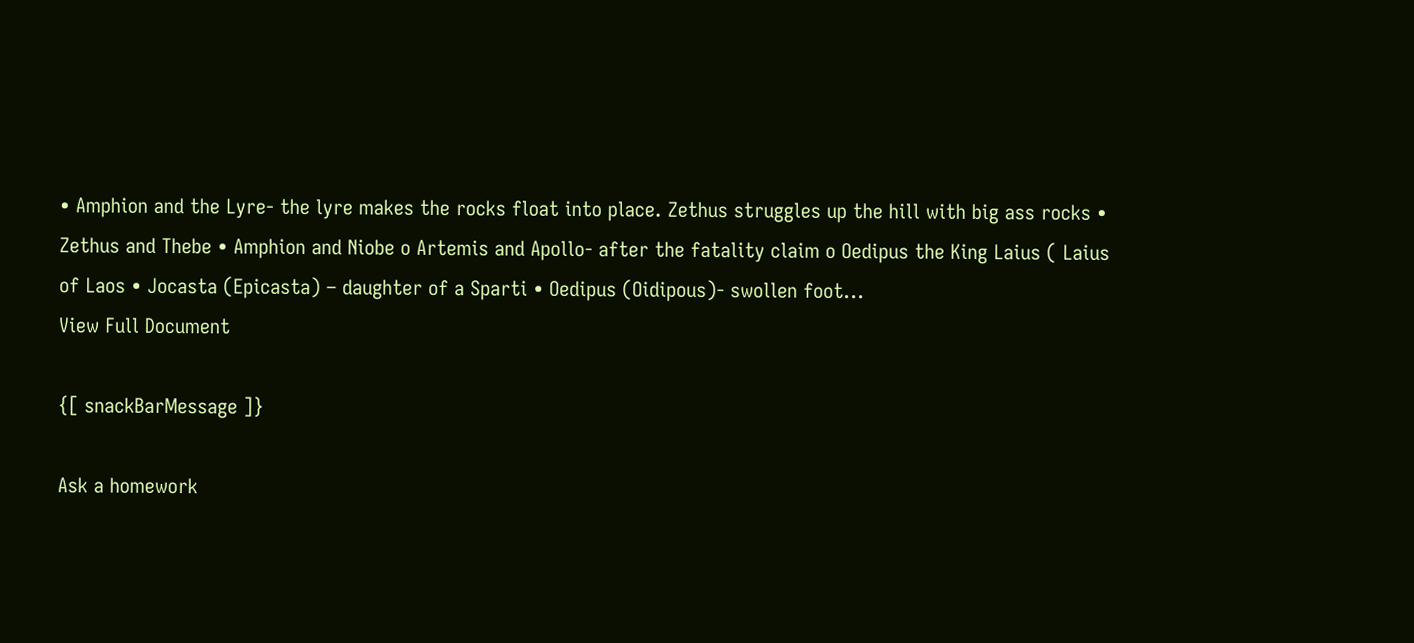• Amphion and the Lyre- the lyre makes the rocks float into place. Zethus struggles up the hill with big ass rocks • Zethus and Thebe • Amphion and Niobe o Artemis and Apollo- after the fatality claim o Oedipus the King Laius ( Laius of Laos • Jocasta (Epicasta) – daughter of a Sparti • Oedipus (Oidipous)- swollen foot...
View Full Document

{[ snackBarMessage ]}

Ask a homework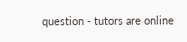question - tutors are online